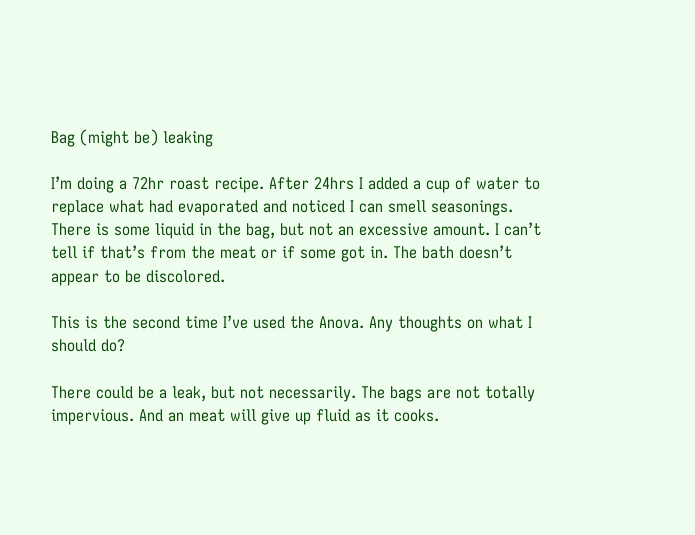Bag (might be) leaking

I’m doing a 72hr roast recipe. After 24hrs I added a cup of water to replace what had evaporated and noticed I can smell seasonings. There is some liquid in the bag, but not an excessive amount. I can’t tell if that’s from the meat or if some got in. The bath doesn’t appear to be discolored.

This is the second time I’ve used the Anova. Any thoughts on what I should do?

There could be a leak, but not necessarily. The bags are not totally impervious. And an meat will give up fluid as it cooks.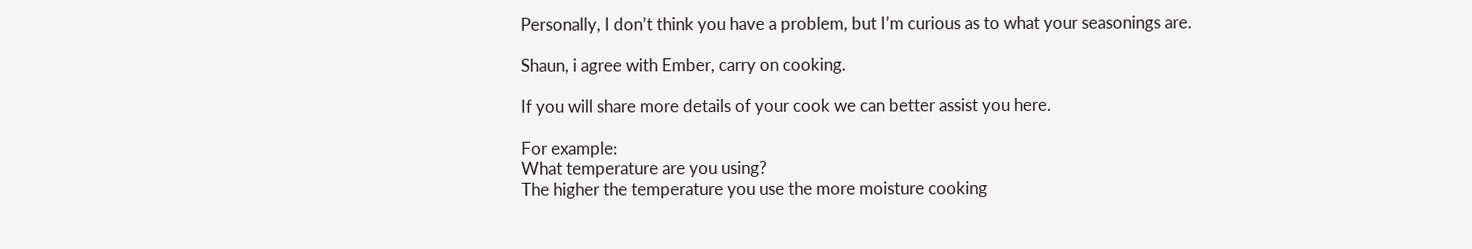Personally, I don’t think you have a problem, but I’m curious as to what your seasonings are.

Shaun, i agree with Ember, carry on cooking.

If you will share more details of your cook we can better assist you here.

For example:
What temperature are you using?
The higher the temperature you use the more moisture cooking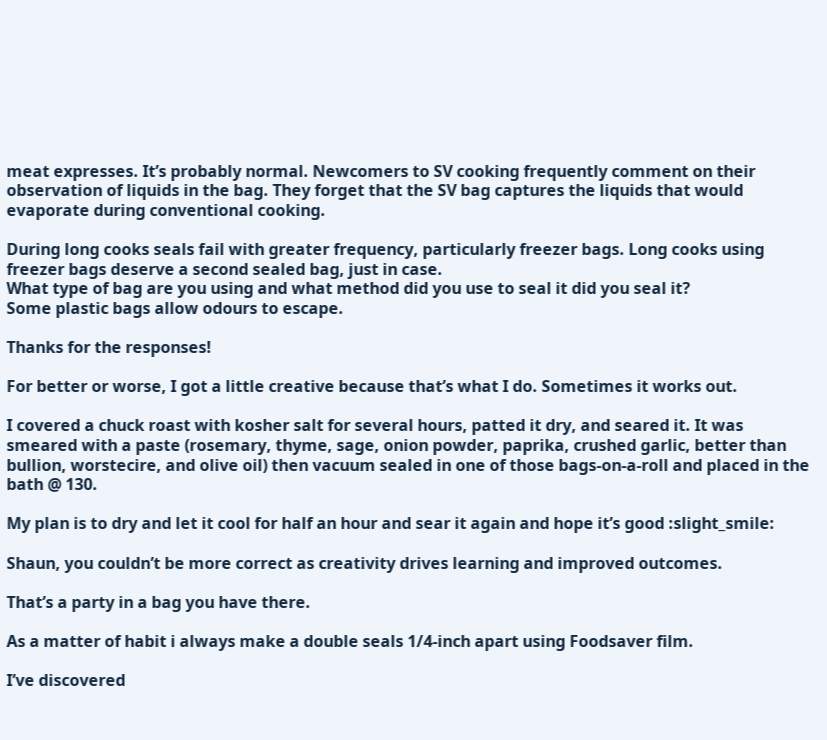meat expresses. It’s probably normal. Newcomers to SV cooking frequently comment on their observation of liquids in the bag. They forget that the SV bag captures the liquids that would evaporate during conventional cooking.

During long cooks seals fail with greater frequency, particularly freezer bags. Long cooks using freezer bags deserve a second sealed bag, just in case.
What type of bag are you using and what method did you use to seal it did you seal it?
Some plastic bags allow odours to escape.

Thanks for the responses!

For better or worse, I got a little creative because that’s what I do. Sometimes it works out.

I covered a chuck roast with kosher salt for several hours, patted it dry, and seared it. It was smeared with a paste (rosemary, thyme, sage, onion powder, paprika, crushed garlic, better than bullion, worstecire, and olive oil) then vacuum sealed in one of those bags-on-a-roll and placed in the bath @ 130.

My plan is to dry and let it cool for half an hour and sear it again and hope it’s good :slight_smile:

Shaun, you couldn’t be more correct as creativity drives learning and improved outcomes.

That’s a party in a bag you have there.

As a matter of habit i always make a double seals 1/4-inch apart using Foodsaver film.

I’ve discovered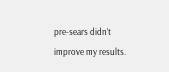pre-sears didn’t improve my results.